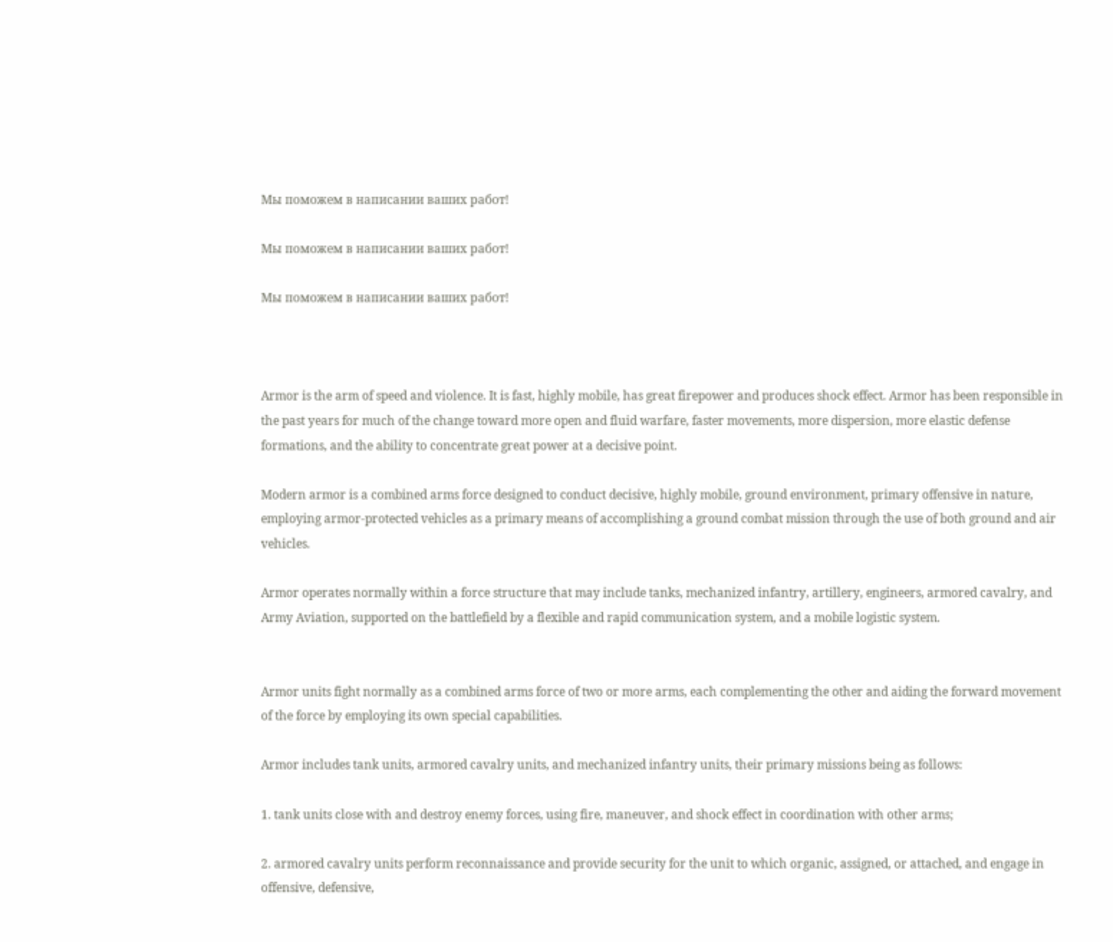Мы поможем в написании ваших работ!

Мы поможем в написании ваших работ!

Мы поможем в написании ваших работ!



Armor is the arm of speed and violence. It is fast, highly mobile, has great firepower and produces shock effect. Armor has been responsible in the past years for much of the change toward more open and fluid warfare, faster movements, more dispersion, more elastic defense formations, and the ability to concentrate great power at a decisive point.

Modern armor is a combined arms force designed to conduct decisive, highly mobile, ground environment, primary offensive in nature, employing armor-protected vehicles as a primary means of accomplishing a ground combat mission through the use of both ground and air vehicles.

Armor operates normally within a force structure that may include tanks, mechanized infantry, artillery, engineers, armored cavalry, and Army Aviation, supported on the battlefield by a flexible and rapid communication system, and a mobile logistic system.


Armor units fight normally as a combined arms force of two or more arms, each complementing the other and aiding the forward movement of the force by employing its own special capabilities.

Armor includes tank units, armored cavalry units, and mechanized infantry units, their primary missions being as follows:

1. tank units close with and destroy enemy forces, using fire, maneuver, and shock effect in coordination with other arms;

2. armored cavalry units perform reconnaissance and provide security for the unit to which organic, assigned, or attached, and engage in offensive, defensive,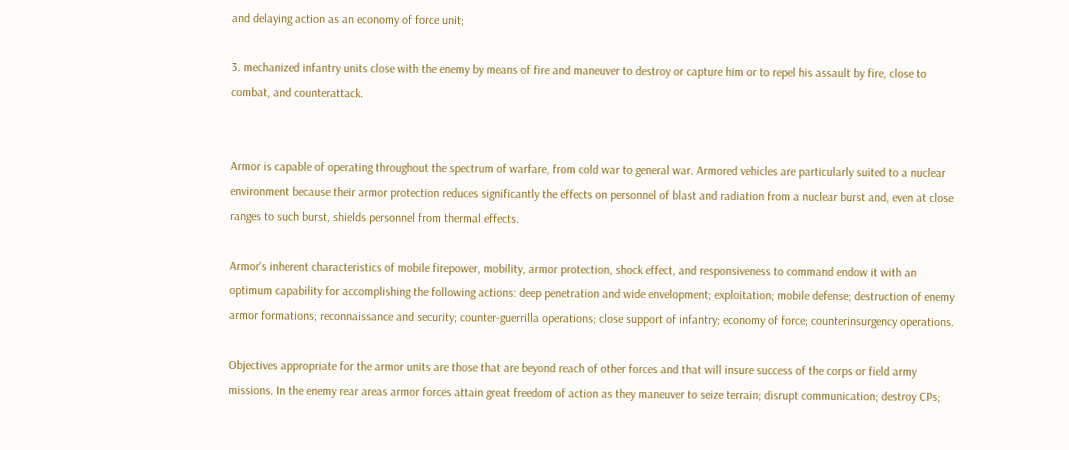and delaying action as an economy of force unit;

3. mechanized infantry units close with the enemy by means of fire and maneuver to destroy or capture him or to repel his assault by fire, close to combat, and counterattack.


Armor is capable of operating throughout the spectrum of warfare, from cold war to general war. Armored vehicles are particularly suited to a nuclear environment because their armor protection reduces significantly the effects on personnel of blast and radiation from a nuclear burst and, even at close ranges to such burst, shields personnel from thermal effects.

Armor's inherent characteristics of mobile firepower, mobility, armor protection, shock effect, and responsiveness to command endow it with an optimum capability for accomplishing the following actions: deep penetration and wide envelopment; exploitation; mobile defense; destruction of enemy armor formations; reconnaissance and security; counter-guerrilla operations; close support of infantry; economy of force; counterinsurgency operations.

Objectives appropriate for the armor units are those that are beyond reach of other forces and that will insure success of the corps or field army missions. In the enemy rear areas armor forces attain great freedom of action as they maneuver to seize terrain; disrupt communication; destroy CPs;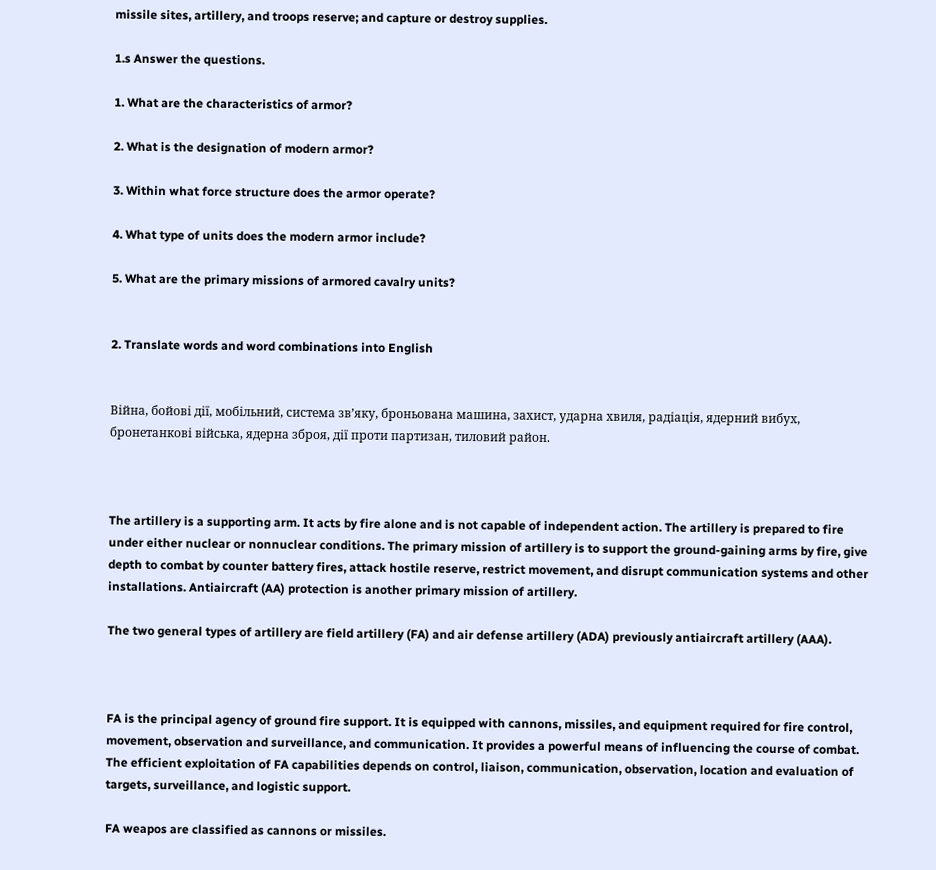missile sites, artillery, and troops reserve; and capture or destroy supplies.

1.s Answer the questions.

1. What are the characteristics of armor?

2. What is the designation of modern armor?

3. Within what force structure does the armor operate?

4. What type of units does the modern armor include?

5. What are the primary missions of armored cavalry units?


2. Translate words and word combinations into English


Війна, бойові дії, мобільний, система зв’яку, броньована машина, захист, ударна хвиля, радіація, ядерний вибух, бронетанкові війська, ядерна зброя, дії проти партизан, тиловий район.



The artillery is a supporting arm. It acts by fire alone and is not capable of independent action. The artillery is prepared to fire under either nuclear or nonnuclear conditions. The primary mission of artillery is to support the ground-gaining arms by fire, give depth to combat by counter battery fires, attack hostile reserve, restrict movement, and disrupt communication systems and other installations. Antiaircraft (AA) protection is another primary mission of artillery.

The two general types of artillery are field artillery (FA) and air defense artillery (ADA) previously antiaircraft artillery (AAA).



FA is the principal agency of ground fire support. It is equipped with cannons, missiles, and equipment required for fire control, movement, observation and surveillance, and communication. It provides a powerful means of influencing the course of combat. The efficient exploitation of FA capabilities depends on control, liaison, communication, observation, location and evaluation of targets, surveillance, and logistic support.

FA weapos are classified as cannons or missiles.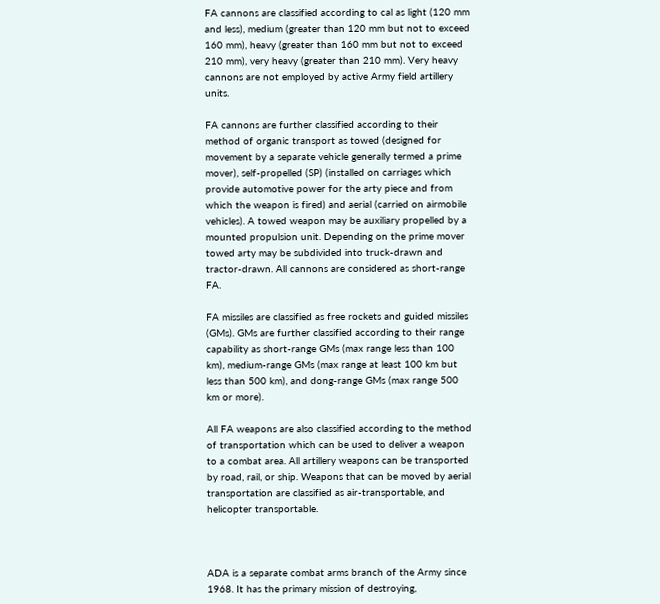FA cannons are classified according to cal as light (120 mm and less), medium (greater than 120 mm but not to exceed 160 mm), heavy (greater than 160 mm but not to exceed 210 mm), very heavy (greater than 210 mm). Very heavy cannons are not employed by active Army field artillery units.

FA cannons are further classified according to their method of organic transport as towed (designed for movement by a separate vehicle generally termed a prime mover), self-propelled (SP) (installed on carriages which provide automotive power for the arty piece and from which the weapon is fired) and aerial (carried on airmobile vehicles). A towed weapon may be auxiliary propelled by a mounted propulsion unit. Depending on the prime mover towed arty may be subdivided into truck-drawn and tractor-drawn. All cannons are considered as short-range FA.

FA missiles are classified as free rockets and guided missiles (GMs). GMs are further classified according to their range capability as short-range GMs (max range less than 100 km), medium-range GMs (max range at least 100 km but less than 500 km), and dong-range GMs (max range 500 km or more).

All FA weapons are also classified according to the method of transportation which can be used to deliver a weapon to a combat area. All artillery weapons can be transported by road, rail, or ship. Weapons that can be moved by aerial transportation are classified as air-transportable, and helicopter transportable.



ADA is a separate combat arms branch of the Army since 1968. It has the primary mission of destroying,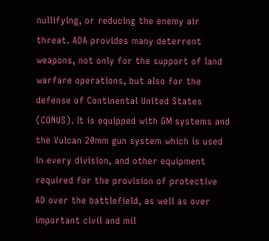nullifying, or reducing the enemy air threat. ADA provides many deterrent weapons, not only for the support of land warfare operations, but also for the defense of Continental United States (CONUS). It is equipped with GM systems and the Vulcan 20mm gun system which is used in every division, and other equipment required for the provision of protective AD over the battlefield, as well as over important civil and mil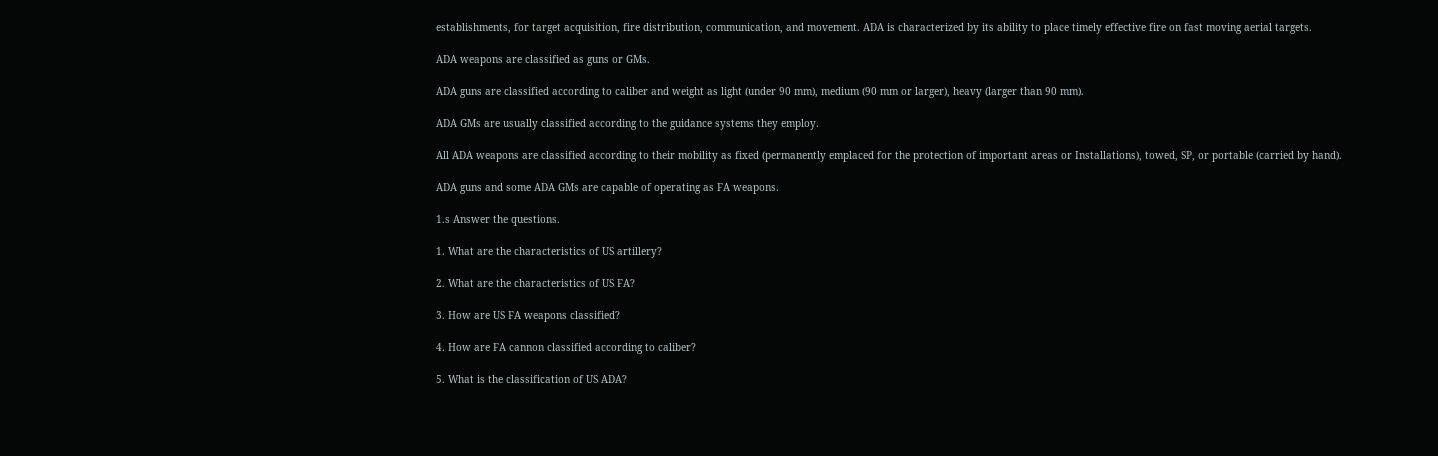establishments, for target acquisition, fire distribution, communication, and movement. ADA is characterized by its ability to place timely effective fire on fast moving aerial targets.

ADA weapons are classified as guns or GMs.

ADA guns are classified according to caliber and weight as light (under 90 mm), medium (90 mm or larger), heavy (larger than 90 mm).

ADA GMs are usually classified according to the guidance systems they employ.

All ADA weapons are classified according to their mobility as fixed (permanently emplaced for the protection of important areas or Installations), towed, SP, or portable (carried by hand).

ADA guns and some ADA GMs are capable of operating as FA weapons.

1.s Answer the questions.

1. What are the characteristics of US artillery?

2. What are the characteristics of US FA?

3. How are US FA weapons classified?

4. How are FA cannon classified according to caliber?

5. What is the classification of US ADA?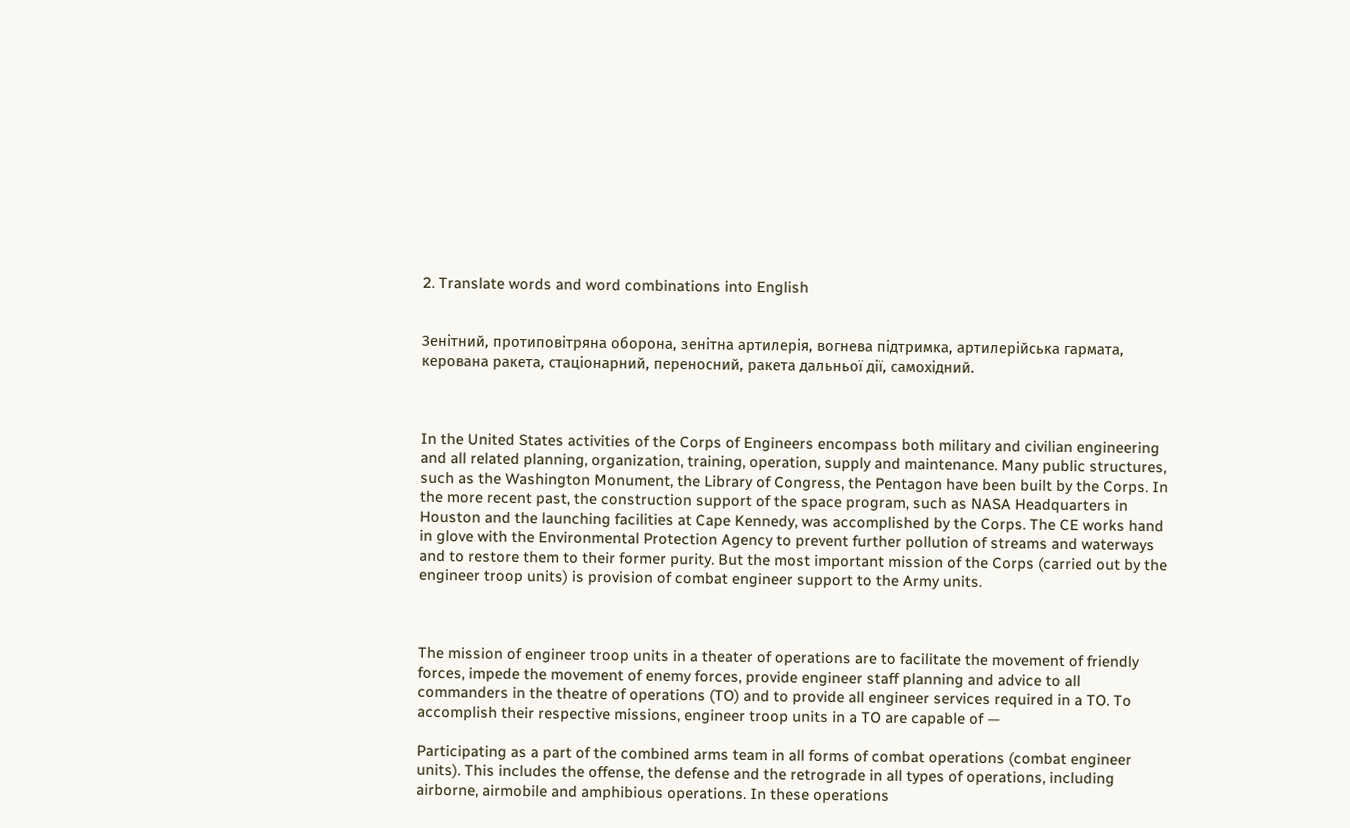2. Translate words and word combinations into English


Зенітний, протиповітряна оборона, зенітна артилерія, вогнева підтримка, артилерійська гармата, керована ракета, стаціонарний, переносний, ракета дальньої дії, самохідний.



In the United States activities of the Corps of Engineers encompass both military and civilian engineering and all related planning, organization, training, operation, supply and maintenance. Many public structures, such as the Washington Monument, the Library of Congress, the Pentagon have been built by the Corps. In the more recent past, the construction support of the space program, such as NASA Headquarters in Houston and the launching facilities at Cape Kennedy, was accomplished by the Corps. The CE works hand in glove with the Environmental Protection Agency to prevent further pollution of streams and waterways and to restore them to their former purity. But the most important mission of the Corps (carried out by the engineer troop units) is provision of combat engineer support to the Army units.



The mission of engineer troop units in a theater of operations are to facilitate the movement of friendly forces, impede the movement of enemy forces, provide engineer staff planning and advice to all commanders in the theatre of operations (TO) and to provide all engineer services required in a TO. To accomplish their respective missions, engineer troop units in a TO are capable of —

Participating as a part of the combined arms team in all forms of combat operations (combat engineer units). This includes the offense, the defense and the retrograde in all types of operations, including airborne, airmobile and amphibious operations. In these operations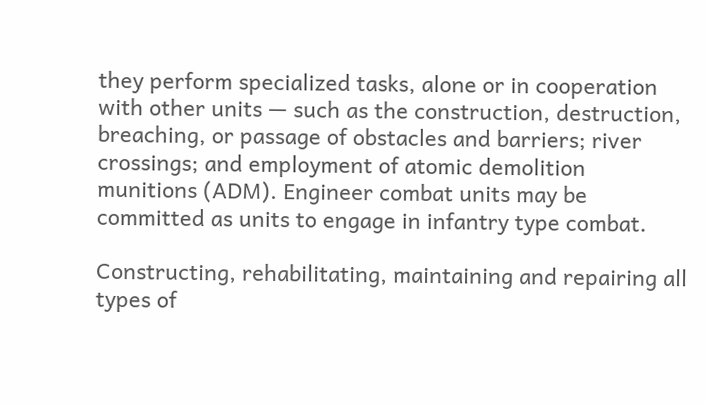they perform specialized tasks, alone or in cooperation with other units — such as the construction, destruction, breaching, or passage of obstacles and barriers; river crossings; and employment of atomic demolition munitions (ADM). Engineer combat units may be committed as units to engage in infantry type combat.

Constructing, rehabilitating, maintaining and repairing all types of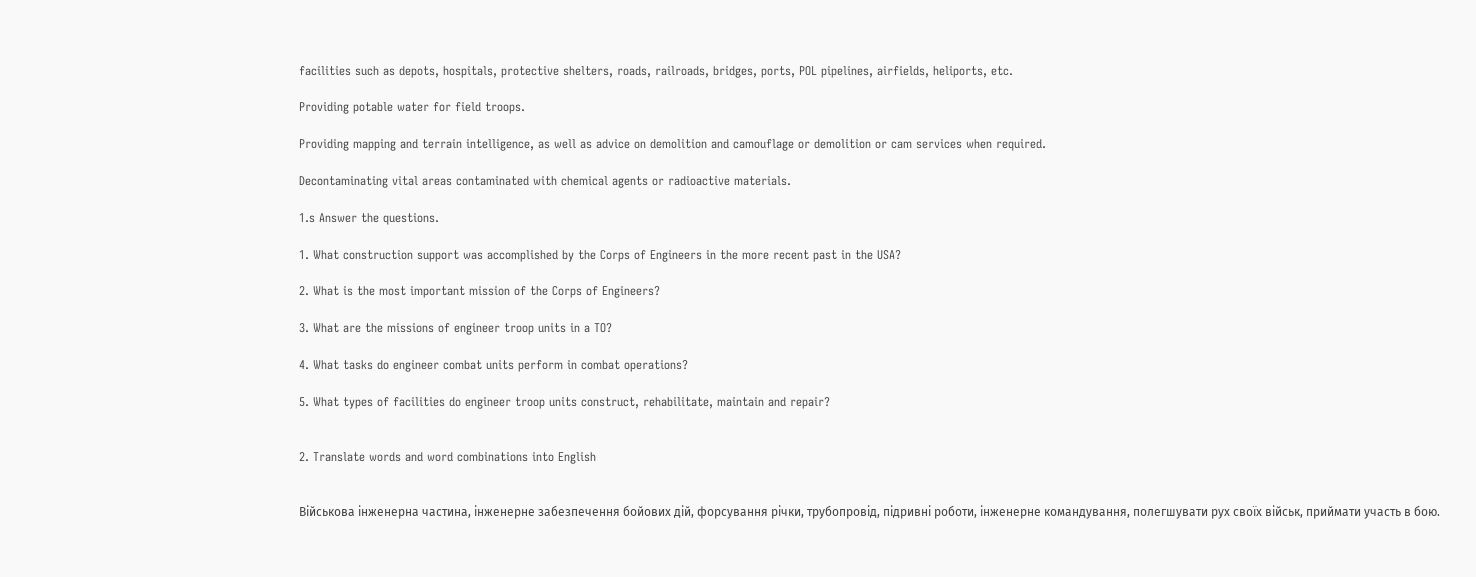facilities such as depots, hospitals, protective shelters, roads, railroads, bridges, ports, POL pipelines, airfields, heliports, etc.

Providing potable water for field troops.

Providing mapping and terrain intelligence, as well as advice on demolition and camouflage or demolition or cam services when required.

Decontaminating vital areas contaminated with chemical agents or radioactive materials.

1.s Answer the questions.

1. What construction support was accomplished by the Corps of Engineers in the more recent past in the USA?

2. What is the most important mission of the Corps of Engineers?

3. What are the missions of engineer troop units in a TO?

4. What tasks do engineer combat units perform in combat operations?

5. What types of facilities do engineer troop units construct, rehabilitate, maintain and repair?


2. Translate words and word combinations into English


Військова інженерна частина, інженерне забезпечення бойових дій, форсування річки, трубопровід, підривні роботи, інженерне командування, полегшувати рух своїх військ, приймати участь в бою.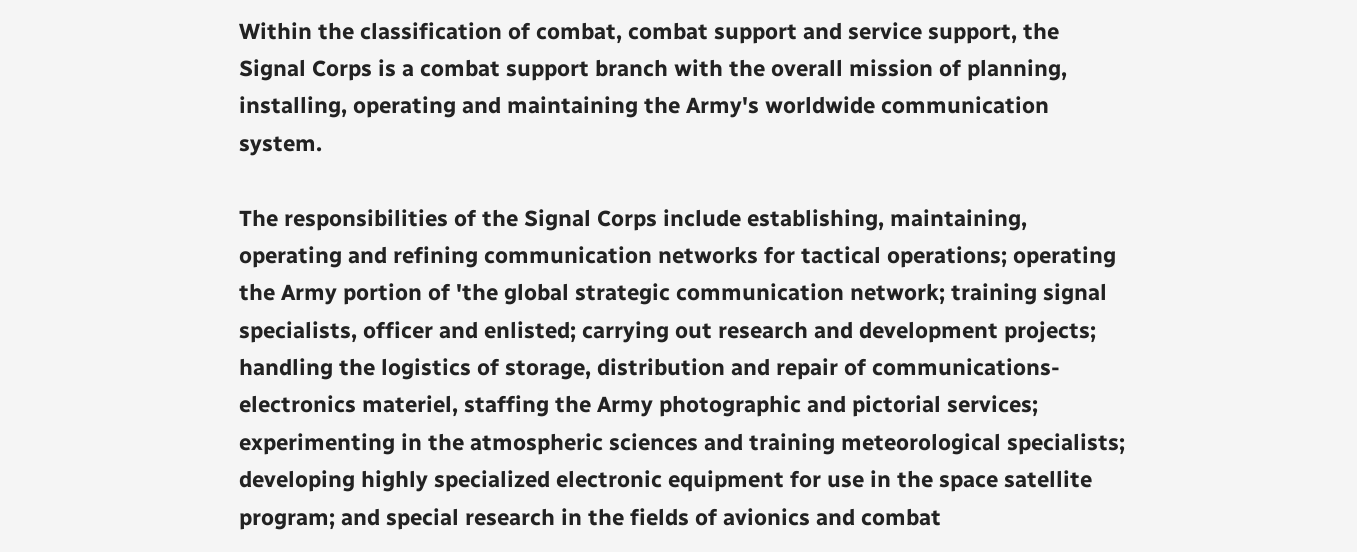Within the classification of combat, combat support and service support, the Signal Corps is a combat support branch with the overall mission of planning, installing, operating and maintaining the Army's worldwide communication system.

The responsibilities of the Signal Corps include establishing, maintaining, operating and refining communication networks for tactical operations; operating the Army portion of 'the global strategic communication network; training signal specialists, officer and enlisted; carrying out research and development projects; handling the logistics of storage, distribution and repair of communications-electronics materiel, staffing the Army photographic and pictorial services; experimenting in the atmospheric sciences and training meteorological specialists; developing highly specialized electronic equipment for use in the space satellite program; and special research in the fields of avionics and combat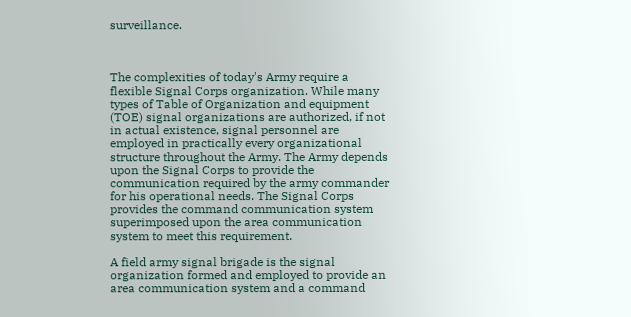surveillance.



The complexities of today's Army require a flexible Signal Corps organization. While many types of Table of Organization and equipment (TOE) signal organizations are authorized, if not in actual existence, signal personnel are employed in practically every organizational structure throughout the Army. The Army depends upon the Signal Corps to provide the communication required by the army commander for his operational needs. The Signal Corps provides the command communication system superimposed upon the area communication system to meet this requirement.

A field army signal brigade is the signal organization formed and employed to provide an area communication system and a command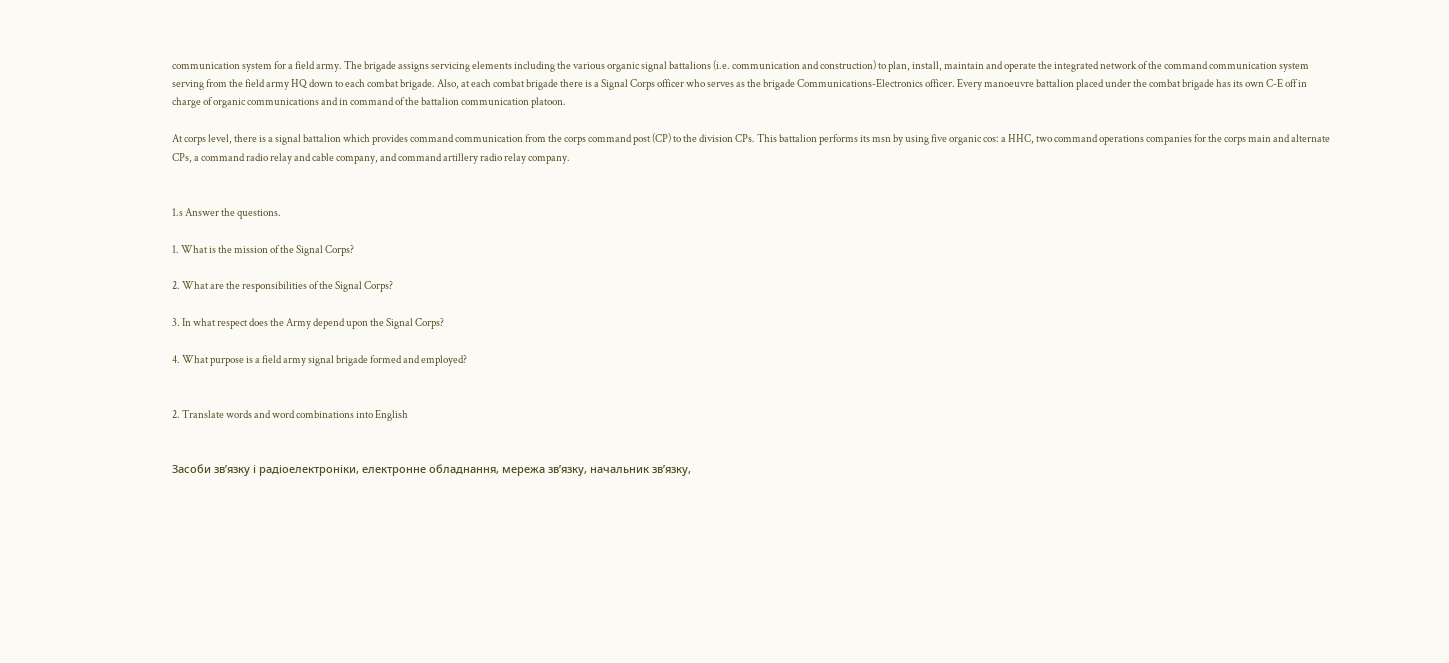communication system for a field army. The brigade assigns servicing elements including the various organic signal battalions (i.e. communication and construction) to plan, install, maintain and operate the integrated network of the command communication system serving from the field army HQ down to each combat brigade. Also, at each combat brigade there is a Signal Corps officer who serves as the brigade Communications-Electronics officer. Every manoeuvre battalion placed under the combat brigade has its own C-E off in charge of organic communications and in command of the battalion communication platoon.

At corps level, there is a signal battalion which provides command communication from the corps command post (CP) to the division CPs. This battalion performs its msn by using five organic cos: a HHC, two command operations companies for the corps main and alternate CPs, a command radio relay and cable company, and command artillery radio relay company.


1.s Answer the questions.

1. What is the mission of the Signal Corps?

2. What are the responsibilities of the Signal Corps?

3. In what respect does the Army depend upon the Signal Corps?

4. What purpose is a field army signal brigade formed and employed?


2. Translate words and word combinations into English


Засоби зв’язку і радіоелектроніки, електронне обладнання, мережа зв’язку, начальник зв’язку,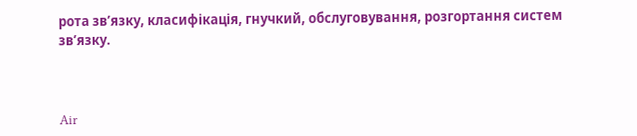рота зв’язку, класифікація, гнучкий, обслуговування, розгортання систем зв’язку.



Air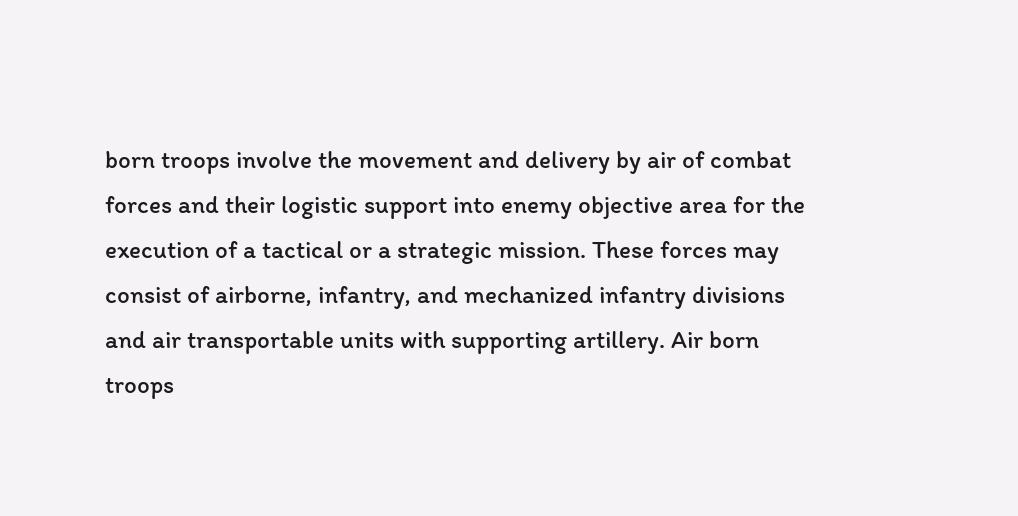born troops involve the movement and delivery by air of combat forces and their logistic support into enemy objective area for the execution of a tactical or a strategic mission. These forces may consist of airborne, infantry, and mechanized infantry divisions and air transportable units with supporting artillery. Air born troops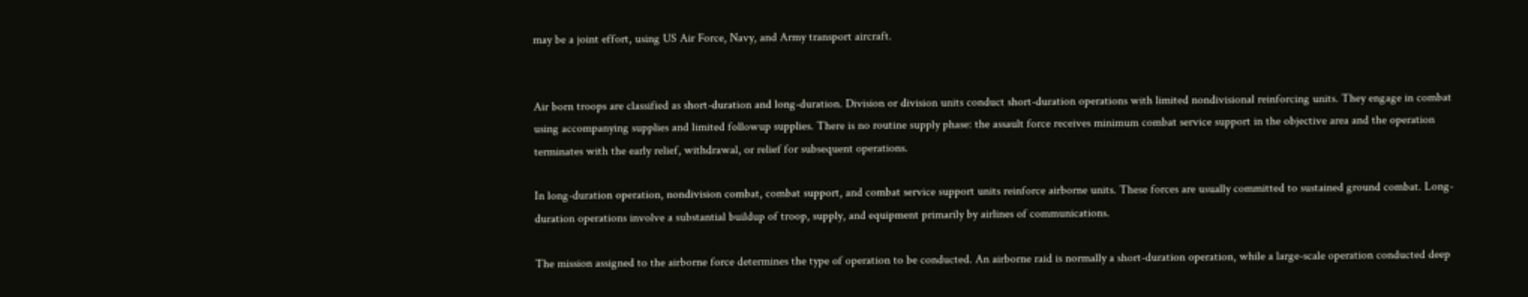may be a joint effort, using US Air Force, Navy, and Army transport aircraft.


Air born troops are classified as short-duration and long-duration. Division or division units conduct short-duration operations with limited nondivisional reinforcing units. They engage in combat using accompanying supplies and limited followup supplies. There is no routine supply phase: the assault force receives minimum combat service support in the objective area and the operation terminates with the early relief, withdrawal, or relief for subsequent operations.

In long-duration operation, nondivision combat, combat support, and combat service support units reinforce airborne units. These forces are usually committed to sustained ground combat. Long-duration operations involve a substantial buildup of troop, supply, and equipment primarily by airlines of communications.

The mission assigned to the airborne force determines the type of operation to be conducted. An airborne raid is normally a short-duration operation, while a large-scale operation conducted deep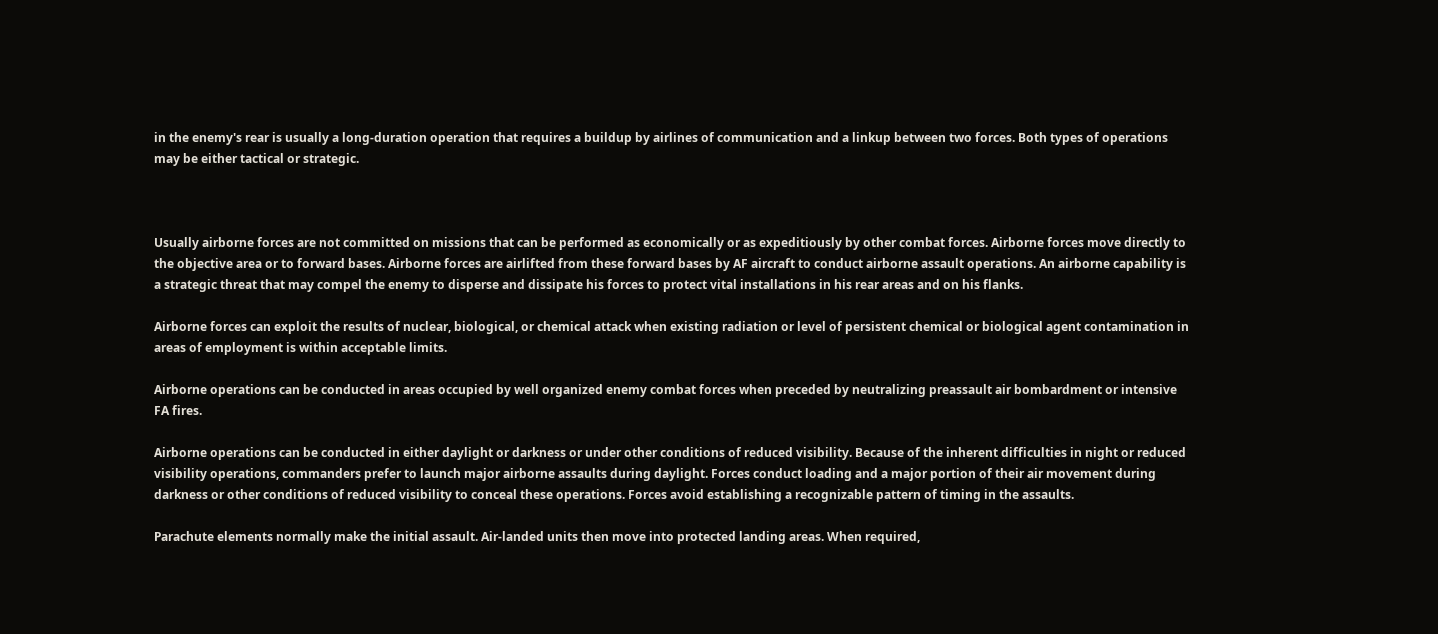in the enemy's rear is usually a long-duration operation that requires a buildup by airlines of communication and a linkup between two forces. Both types of operations may be either tactical or strategic.



Usually airborne forces are not committed on missions that can be performed as economically or as expeditiously by other combat forces. Airborne forces move directly to the objective area or to forward bases. Airborne forces are airlifted from these forward bases by AF aircraft to conduct airborne assault operations. An airborne capability is a strategic threat that may compel the enemy to disperse and dissipate his forces to protect vital installations in his rear areas and on his flanks.

Airborne forces can exploit the results of nuclear, biological, or chemical attack when existing radiation or level of persistent chemical or biological agent contamination in areas of employment is within acceptable limits.

Airborne operations can be conducted in areas occupied by well organized enemy combat forces when preceded by neutralizing preassault air bombardment or intensive FA fires.

Airborne operations can be conducted in either daylight or darkness or under other conditions of reduced visibility. Because of the inherent difficulties in night or reduced visibility operations, commanders prefer to launch major airborne assaults during daylight. Forces conduct loading and a major portion of their air movement during darkness or other conditions of reduced visibility to conceal these operations. Forces avoid establishing a recognizable pattern of timing in the assaults.

Parachute elements normally make the initial assault. Air-landed units then move into protected landing areas. When required,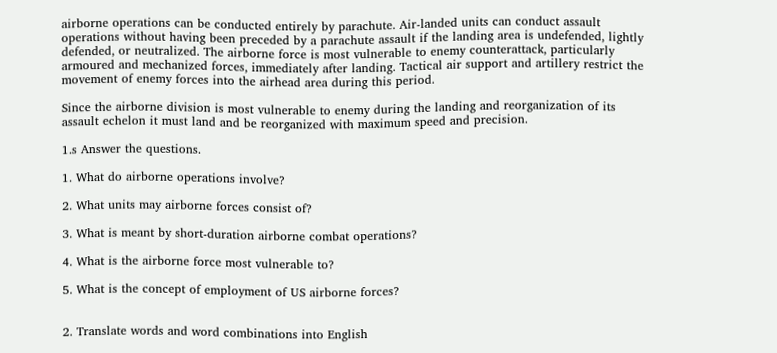airborne operations can be conducted entirely by parachute. Air-landed units can conduct assault operations without having been preceded by a parachute assault if the landing area is undefended, lightly defended, or neutralized. The airborne force is most vulnerable to enemy counterattack, particularly armoured and mechanized forces, immediately after landing. Tactical air support and artillery restrict the movement of enemy forces into the airhead area during this period.

Since the airborne division is most vulnerable to enemy during the landing and reorganization of its assault echelon it must land and be reorganized with maximum speed and precision.

1.s Answer the questions.

1. What do airborne operations involve?

2. What units may airborne forces consist of?

3. What is meant by short-duration airborne combat operations?

4. What is the airborne force most vulnerable to?

5. What is the concept of employment of US airborne forces?


2. Translate words and word combinations into English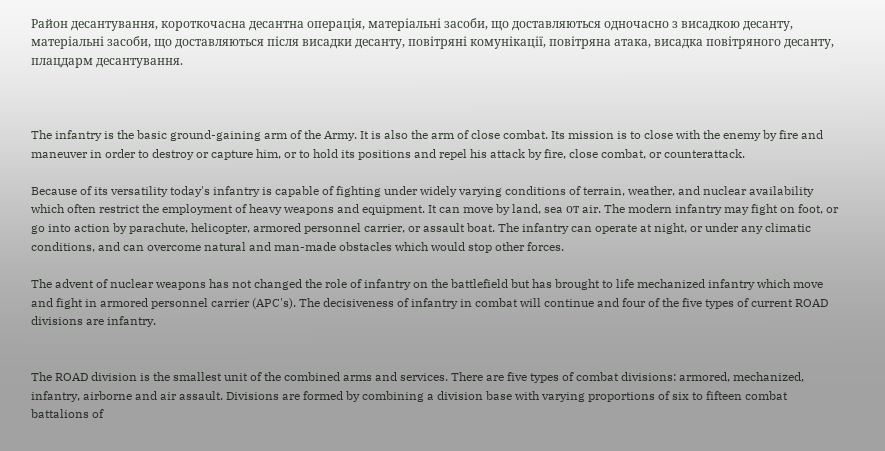Район десантування, короткочасна десантна операція, матеріальні засоби, що доставляються одночасно з висадкою десанту, матеріальні засоби, що доставляються після висадки десанту, повітряні комунікації, повітряна атака, висадка повітряного десанту, плацдарм десантування.



The infantry is the basic ground-gaining arm of the Army. It is also the arm of close combat. Its mission is to close with the enemy by fire and maneuver in order to destroy or capture him, or to hold its positions and repel his attack by fire, close combat, or counterattack.

Because of its versatility today's infantry is capable of fighting under widely varying conditions of terrain, weather, and nuclear availability which often restrict the employment of heavy weapons and equipment. It can move by land, sea от air. The modern infantry may fight on foot, or go into action by parachute, helicopter, armored personnel carrier, or assault boat. The infantry can operate at night, or under any climatic conditions, and can overcome natural and man-made obstacles which would stop other forces.

The advent of nuclear weapons has not changed the role of infantry on the battlefield but has brought to life mechanized infantry which move and fight in armored personnel carrier (APC's). The decisiveness of infantry in combat will continue and four of the five types of current ROAD divisions are infantry.


The ROAD division is the smallest unit of the combined arms and services. There are five types of combat divisions: armored, mechanized, infantry, airborne and air assault. Divisions are formed by combining a division base with varying proportions of six to fifteen combat battalions of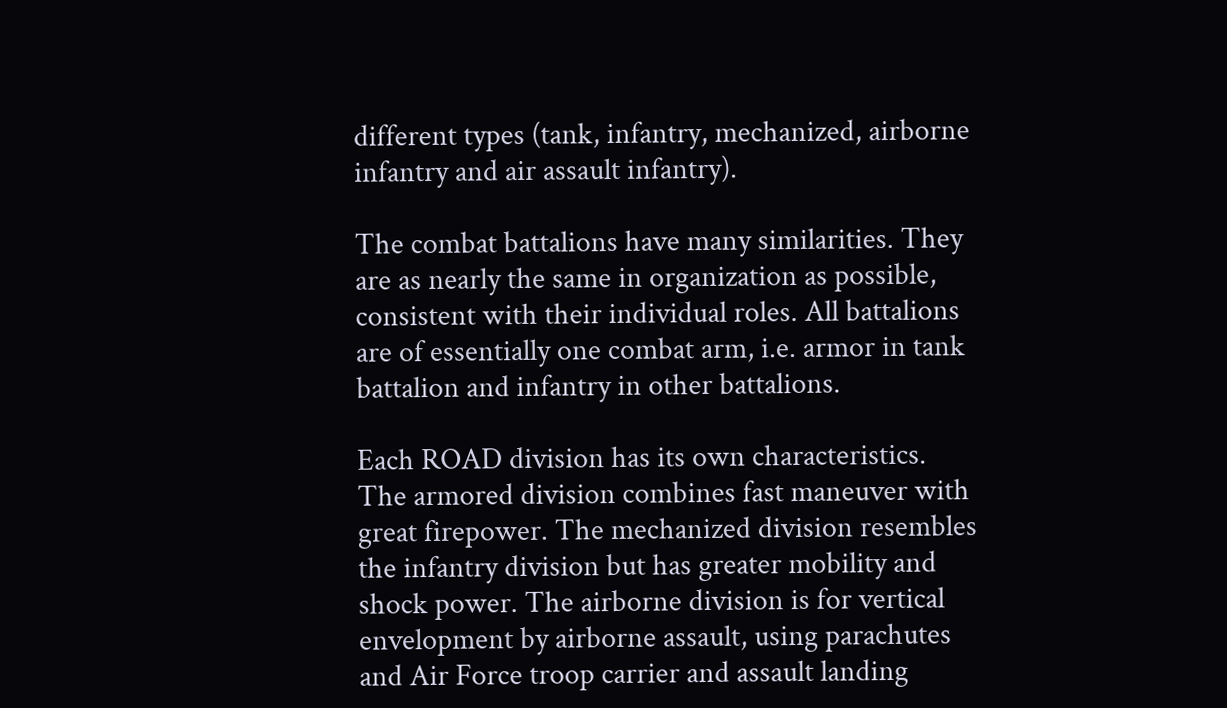different types (tank, infantry, mechanized, airborne infantry and air assault infantry).

The combat battalions have many similarities. They are as nearly the same in organization as possible, consistent with their individual roles. All battalions are of essentially one combat arm, i.e. armor in tank battalion and infantry in other battalions.

Each ROAD division has its own characteristics. The armored division combines fast maneuver with great firepower. The mechanized division resembles the infantry division but has greater mobility and shock power. The airborne division is for vertical envelopment by airborne assault, using parachutes and Air Force troop carrier and assault landing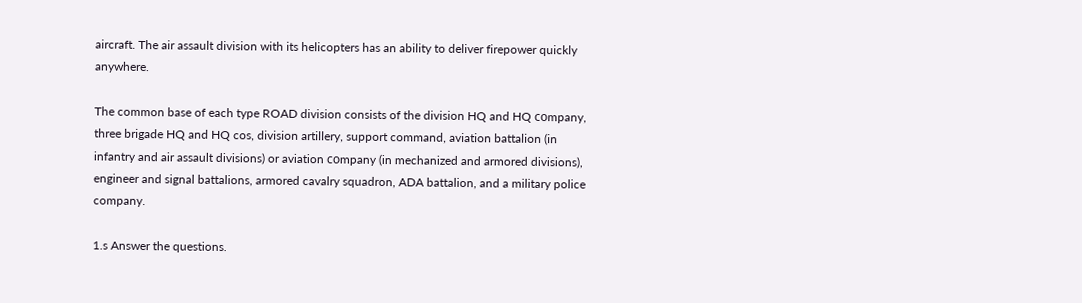aircraft. The air assault division with its helicopters has an ability to deliver firepower quickly anywhere.

The common base of each type ROAD division consists of the division HQ and HQ соmpany, three brigade HQ and HQ cos, division artillery, support command, aviation battalion (in infantry and air assault divisions) or aviation соmpany (in mechanized and armored divisions), engineer and signal battalions, armored cavalry squadron, ADA battalion, and a military police company.

1.s Answer the questions.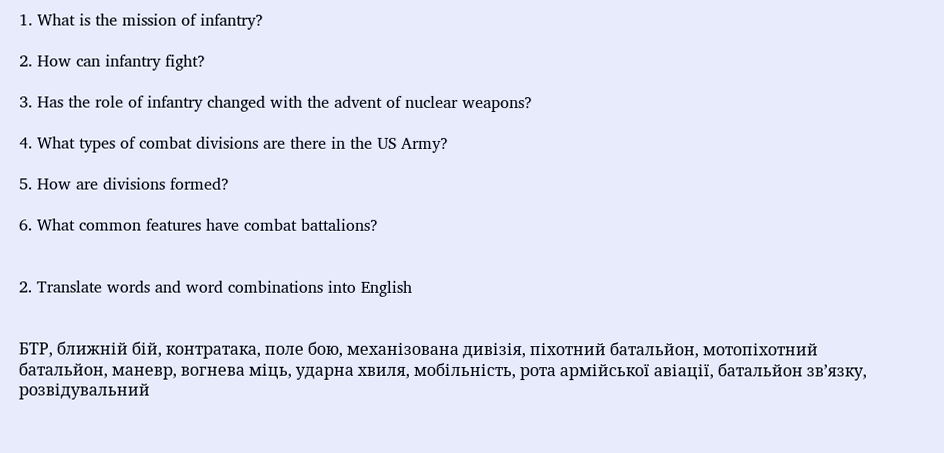1. What is the mission of infantry?

2. How can infantry fight?

3. Has the role of infantry changed with the advent of nuclear weapons?

4. What types of combat divisions are there in the US Army?

5. How are divisions formed?

6. What common features have combat battalions?


2. Translate words and word combinations into English


БТР, ближній бій, контратака, поле бою, механізована дивізія, піхотний батальйон, мотопіхотний батальйон, маневр, вогнева міць, ударна хвиля, мобільність, рота армійської авіації, батальйон зв’язку, розвідувальний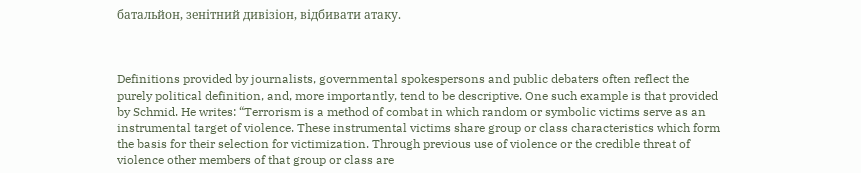батальйон, зенітний дивізіон, відбивати атаку.



Definitions provided by journalists, governmental spokespersons and public debaters often reflect the purely political definition, and, more importantly, tend to be descriptive. One such example is that provided by Schmid. He writes: “Terrorism is a method of combat in which random or symbolic victims serve as an instrumental target of violence. These instrumental victims share group or class characteristics which form the basis for their selection for victimization. Through previous use of violence or the credible threat of violence other members of that group or class are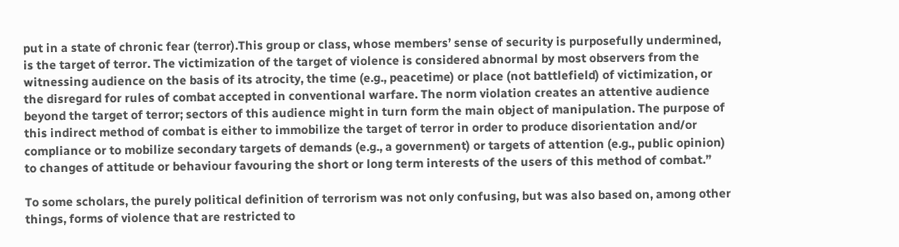put in a state of chronic fear (terror).This group or class, whose members’ sense of security is purposefully undermined, is the target of terror. The victimization of the target of violence is considered abnormal by most observers from the witnessing audience on the basis of its atrocity, the time (e.g., peacetime) or place (not battlefield) of victimization, or the disregard for rules of combat accepted in conventional warfare. The norm violation creates an attentive audience beyond the target of terror; sectors of this audience might in turn form the main object of manipulation. The purpose of this indirect method of combat is either to immobilize the target of terror in order to produce disorientation and/or compliance or to mobilize secondary targets of demands (e.g., a government) or targets of attention (e.g., public opinion) to changes of attitude or behaviour favouring the short or long term interests of the users of this method of combat.”

To some scholars, the purely political definition of terrorism was not only confusing, but was also based on, among other things, forms of violence that are restricted to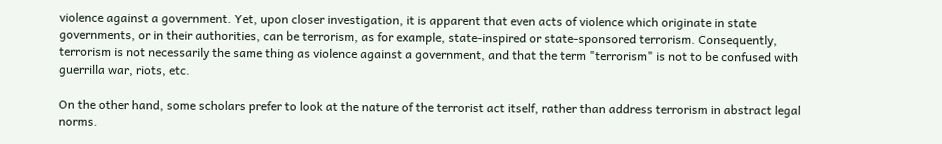violence against a government. Yet, upon closer investigation, it is apparent that even acts of violence which originate in state governments, or in their authorities, can be terrorism, as for example, state-inspired or state-sponsored terrorism. Consequently, terrorism is not necessarily the same thing as violence against a government, and that the term "terrorism" is not to be confused with guerrilla war, riots, etc.

On the other hand, some scholars prefer to look at the nature of the terrorist act itself, rather than address terrorism in abstract legal norms.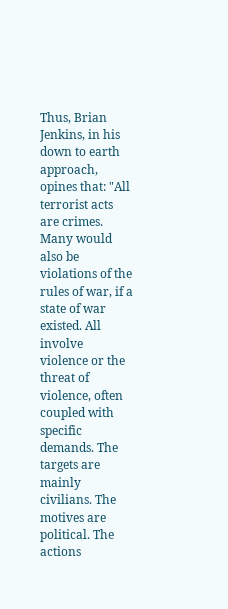Thus, Brian Jenkins, in his down to earth approach, opines that: "All terrorist acts are crimes. Many would also be violations of the rules of war, if a state of war existed. All involve violence or the threat of violence, often coupled with specific demands. The targets are mainly civilians. The motives are political. The actions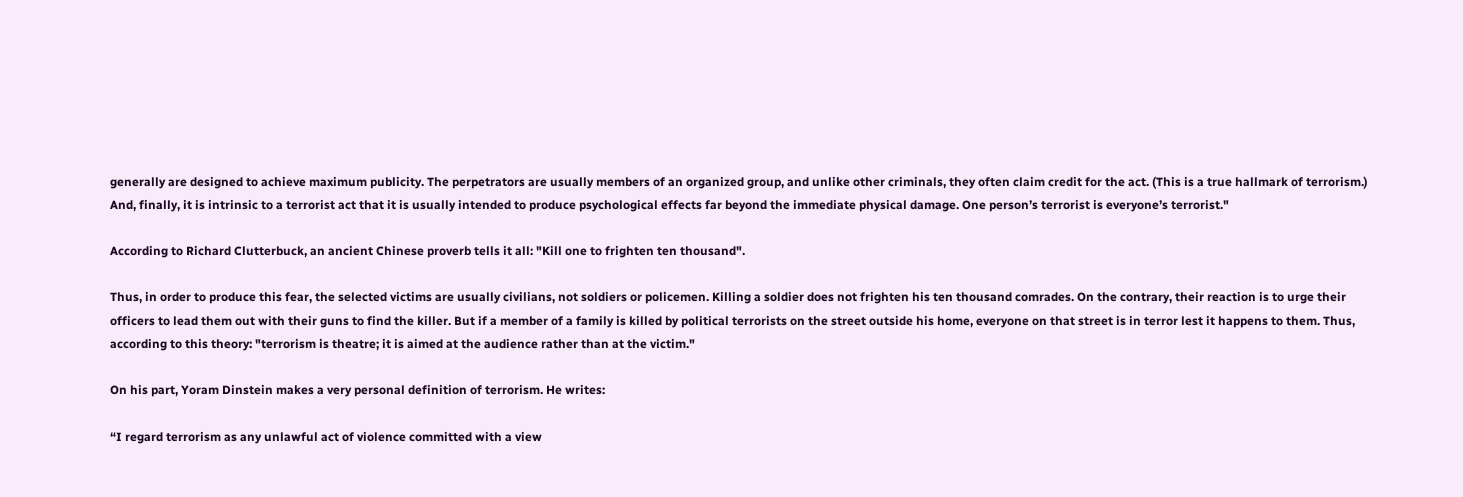generally are designed to achieve maximum publicity. The perpetrators are usually members of an organized group, and unlike other criminals, they often claim credit for the act. (This is a true hallmark of terrorism.) And, finally, it is intrinsic to a terrorist act that it is usually intended to produce psychological effects far beyond the immediate physical damage. One person’s terrorist is everyone’s terrorist."

According to Richard Clutterbuck, an ancient Chinese proverb tells it all: "Kill one to frighten ten thousand".

Thus, in order to produce this fear, the selected victims are usually civilians, not soldiers or policemen. Killing a soldier does not frighten his ten thousand comrades. On the contrary, their reaction is to urge their officers to lead them out with their guns to find the killer. But if a member of a family is killed by political terrorists on the street outside his home, everyone on that street is in terror lest it happens to them. Thus, according to this theory: "terrorism is theatre; it is aimed at the audience rather than at the victim."

On his part, Yoram Dinstein makes a very personal definition of terrorism. He writes:

“I regard terrorism as any unlawful act of violence committed with a view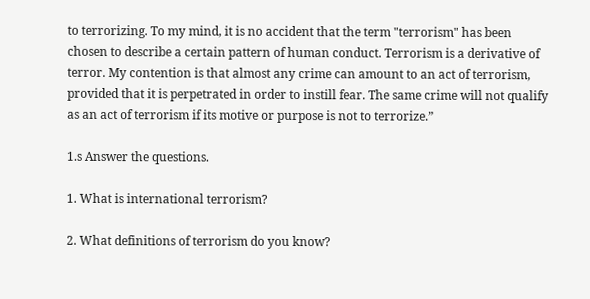to terrorizing. To my mind, it is no accident that the term "terrorism" has been chosen to describe a certain pattern of human conduct. Terrorism is a derivative of terror. My contention is that almost any crime can amount to an act of terrorism, provided that it is perpetrated in order to instill fear. The same crime will not qualify as an act of terrorism if its motive or purpose is not to terrorize.”

1.s Answer the questions.

1. What is international terrorism?

2. What definitions of terrorism do you know?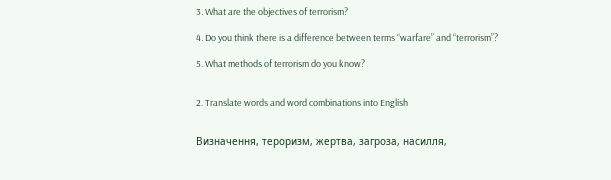3. What are the objectives of terrorism?

4. Do you think there is a difference between terms “warfare” and “terrorism”?

5. What methods of terrorism do you know?


2. Translate words and word combinations into English


Визначення, тероризм, жертва, загроза, насилля,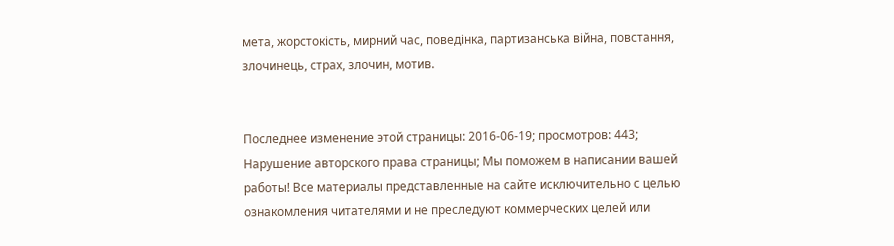мета, жорстокість, мирний час, поведінка, партизанська війна, повстання, злочинець, страх, злочин, мотив.


Последнее изменение этой страницы: 2016-06-19; просмотров: 443; Нарушение авторского права страницы; Мы поможем в написании вашей работы! Все материалы представленные на сайте исключительно с целью ознакомления читателями и не преследуют коммерческих целей или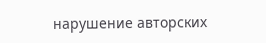нарушение авторских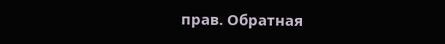прав. Обратная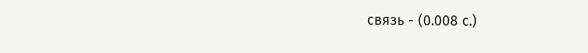связь - (0.008 с.)